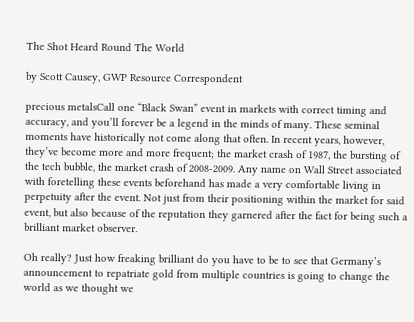The Shot Heard Round The World

by Scott Causey, GWP Resource Correspondent

precious metalsCall one “Black Swan” event in markets with correct timing and accuracy, and you’ll forever be a legend in the minds of many. These seminal moments have historically not come along that often. In recent years, however, they’ve become more and more frequent; the market crash of 1987, the bursting of the tech bubble, the market crash of 2008-2009. Any name on Wall Street associated with foretelling these events beforehand has made a very comfortable living in perpetuity after the event. Not just from their positioning within the market for said event, but also because of the reputation they garnered after the fact for being such a brilliant market observer.

Oh really? Just how freaking brilliant do you have to be to see that Germany’s announcement to repatriate gold from multiple countries is going to change the world as we thought we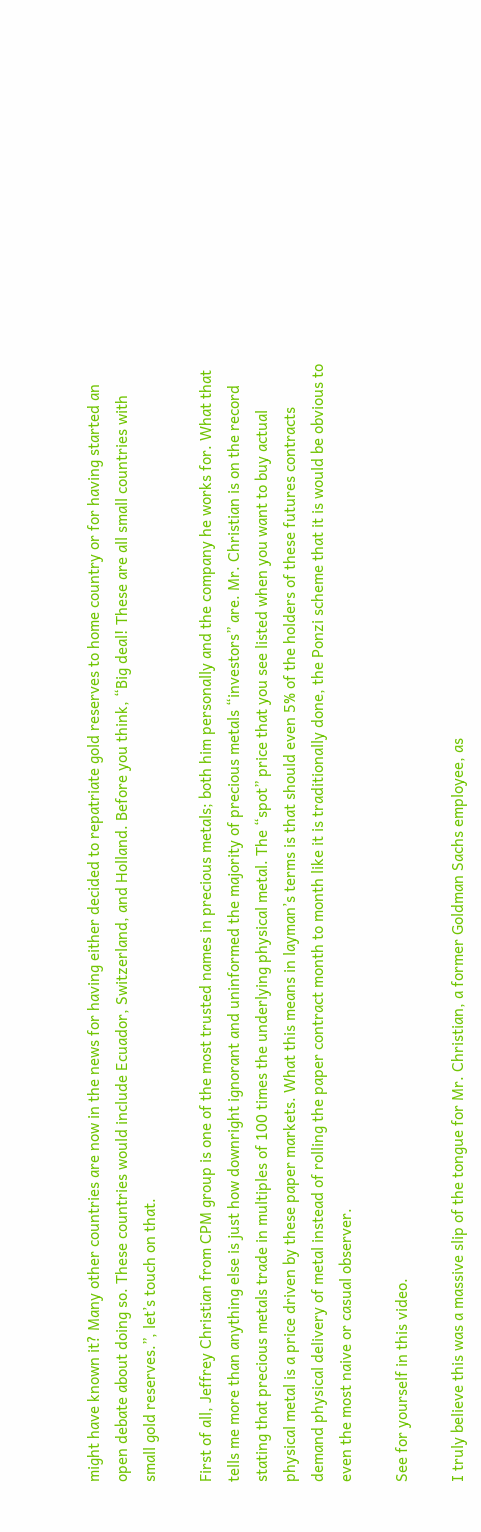might have known it? Many other countries are now in the news for having either decided to repatriate gold reserves to home country or for having started an open debate about doing so. These countries would include Ecuador, Switzerland, and Holland. Before you think, “Big deal! These are all small countries with small gold reserves.”, let’s touch on that.

First of all, Jeffrey Christian from CPM group is one of the most trusted names in precious metals; both him personally and the company he works for. What that tells me more than anything else is just how downright ignorant and uninformed the majority of precious metals “investors” are. Mr. Christian is on the record stating that precious metals trade in multiples of 100 times the underlying physical metal. The “spot” price that you see listed when you want to buy actual physical metal is a price driven by these paper markets. What this means in layman’s terms is that should even 5% of the holders of these futures contracts demand physical delivery of metal instead of rolling the paper contract month to month like it is traditionally done, the Ponzi scheme that it is would be obvious to even the most naive or casual observer.

See for yourself in this video.

I truly believe this was a massive slip of the tongue for Mr. Christian, a former Goldman Sachs employee, as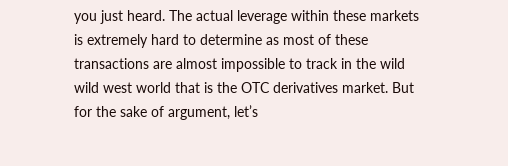you just heard. The actual leverage within these markets is extremely hard to determine as most of these transactions are almost impossible to track in the wild wild west world that is the OTC derivatives market. But for the sake of argument, let’s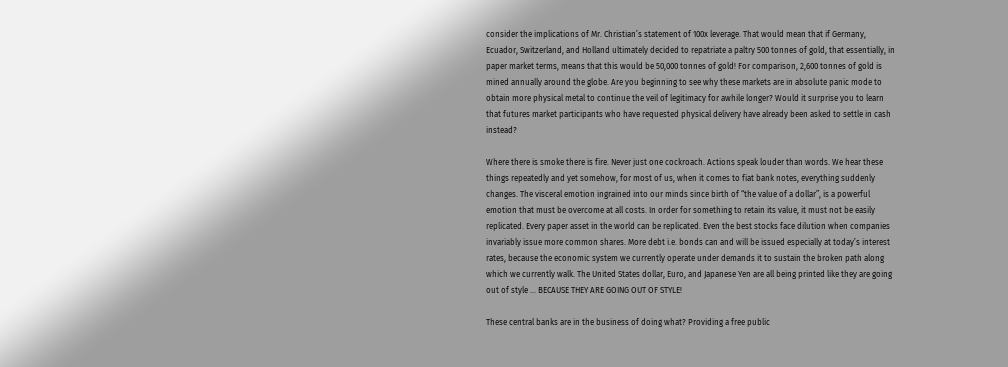consider the implications of Mr. Christian’s statement of 100x leverage. That would mean that if Germany, Ecuador, Switzerland, and Holland ultimately decided to repatriate a paltry 500 tonnes of gold, that essentially, in paper market terms, means that this would be 50,000 tonnes of gold! For comparison, 2,600 tonnes of gold is mined annually around the globe. Are you beginning to see why these markets are in absolute panic mode to obtain more physical metal to continue the veil of legitimacy for awhile longer? Would it surprise you to learn that futures market participants who have requested physical delivery have already been asked to settle in cash instead?

Where there is smoke there is fire. Never just one cockroach. Actions speak louder than words. We hear these things repeatedly and yet somehow, for most of us, when it comes to fiat bank notes, everything suddenly changes. The visceral emotion ingrained into our minds since birth of “the value of a dollar”, is a powerful emotion that must be overcome at all costs. In order for something to retain its value, it must not be easily replicated. Every paper asset in the world can be replicated. Even the best stocks face dilution when companies invariably issue more common shares. More debt i.e. bonds can and will be issued especially at today’s interest rates, because the economic system we currently operate under demands it to sustain the broken path along which we currently walk. The United States dollar, Euro, and Japanese Yen are all being printed like they are going out of style … BECAUSE THEY ARE GOING OUT OF STYLE!

These central banks are in the business of doing what? Providing a free public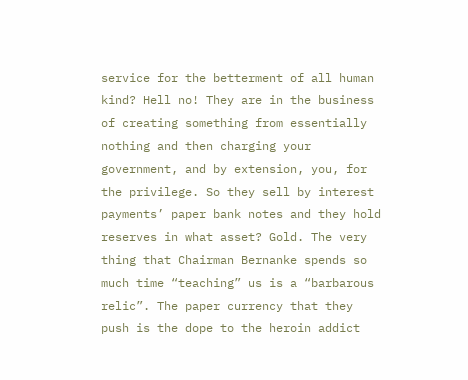service for the betterment of all human kind? Hell no! They are in the business of creating something from essentially nothing and then charging your government, and by extension, you, for the privilege. So they sell by interest payments’ paper bank notes and they hold reserves in what asset? Gold. The very thing that Chairman Bernanke spends so much time “teaching” us is a “barbarous relic”. The paper currency that they push is the dope to the heroin addict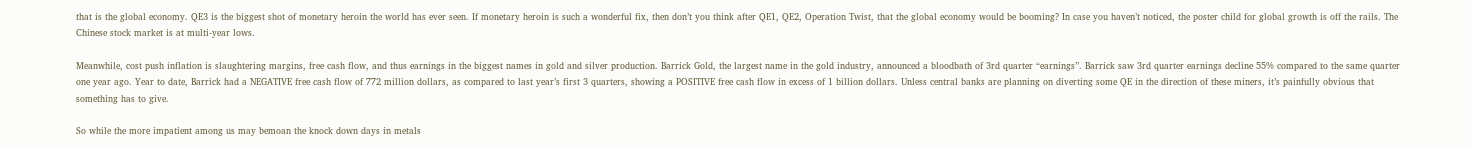that is the global economy. QE3 is the biggest shot of monetary heroin the world has ever seen. If monetary heroin is such a wonderful fix, then don’t you think after QE1, QE2, Operation Twist, that the global economy would be booming? In case you haven’t noticed, the poster child for global growth is off the rails. The Chinese stock market is at multi-year lows.

Meanwhile, cost push inflation is slaughtering margins, free cash flow, and thus earnings in the biggest names in gold and silver production. Barrick Gold, the largest name in the gold industry, announced a bloodbath of 3rd quarter “earnings”. Barrick saw 3rd quarter earnings decline 55% compared to the same quarter one year ago. Year to date, Barrick had a NEGATIVE free cash flow of 772 million dollars, as compared to last year’s first 3 quarters, showing a POSITIVE free cash flow in excess of 1 billion dollars. Unless central banks are planning on diverting some QE in the direction of these miners, it’s painfully obvious that something has to give.

So while the more impatient among us may bemoan the knock down days in metals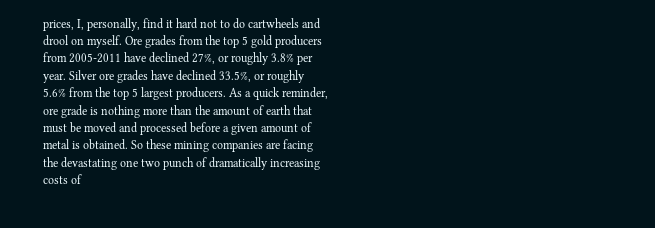prices, I, personally, find it hard not to do cartwheels and drool on myself. Ore grades from the top 5 gold producers from 2005-2011 have declined 27%, or roughly 3.8% per year. Silver ore grades have declined 33.5%, or roughly 5.6% from the top 5 largest producers. As a quick reminder, ore grade is nothing more than the amount of earth that must be moved and processed before a given amount of metal is obtained. So these mining companies are facing the devastating one two punch of dramatically increasing costs of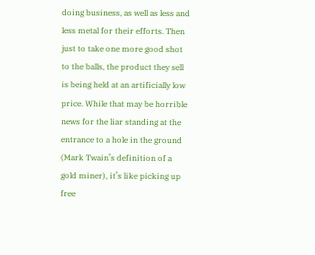doing business, as well as less and less metal for their efforts. Then just to take one more good shot to the balls, the product they sell is being held at an artificially low price. While that may be horrible news for the liar standing at the entrance to a hole in the ground (Mark Twain’s definition of a gold miner), it’s like picking up free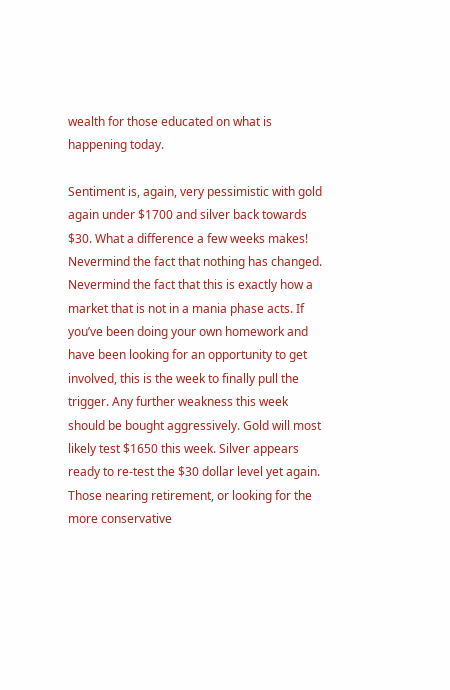wealth for those educated on what is happening today.

Sentiment is, again, very pessimistic with gold again under $1700 and silver back towards $30. What a difference a few weeks makes! Nevermind the fact that nothing has changed. Nevermind the fact that this is exactly how a market that is not in a mania phase acts. If you’ve been doing your own homework and have been looking for an opportunity to get involved, this is the week to finally pull the trigger. Any further weakness this week should be bought aggressively. Gold will most likely test $1650 this week. Silver appears ready to re-test the $30 dollar level yet again. Those nearing retirement, or looking for the more conservative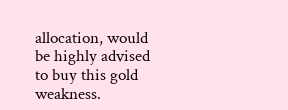allocation, would be highly advised to buy this gold weakness.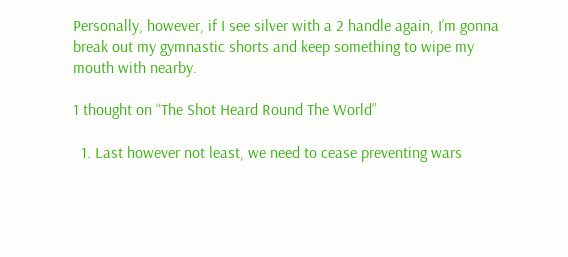Personally, however, if I see silver with a 2 handle again, I’m gonna break out my gymnastic shorts and keep something to wipe my mouth with nearby.

1 thought on “The Shot Heard Round The World”

  1. Last however not least, we need to cease preventing wars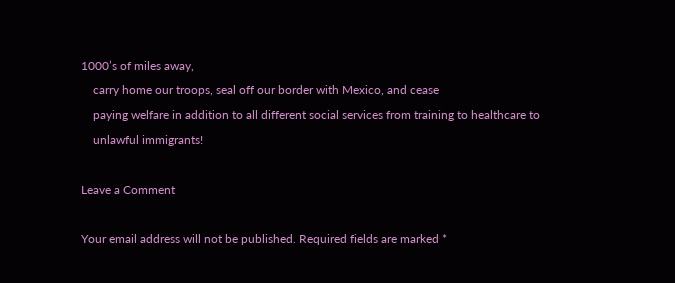1000’s of miles away,
    carry home our troops, seal off our border with Mexico, and cease
    paying welfare in addition to all different social services from training to healthcare to
    unlawful immigrants!

Leave a Comment

Your email address will not be published. Required fields are marked *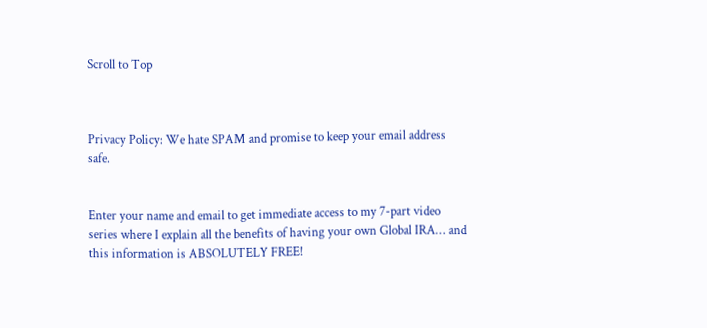Scroll to Top



Privacy Policy: We hate SPAM and promise to keep your email address safe.


Enter your name and email to get immediate access to my 7-part video series where I explain all the benefits of having your own Global IRA… and this information is ABSOLUTELY FREE!